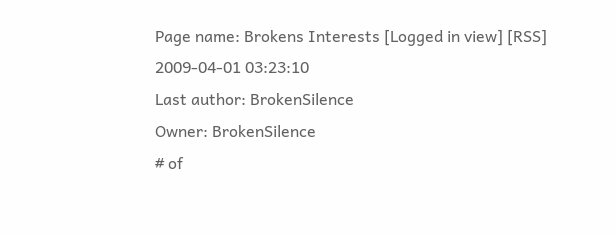Page name: Brokens Interests [Logged in view] [RSS]
2009-04-01 03:23:10
Last author: BrokenSilence
Owner: BrokenSilence
# of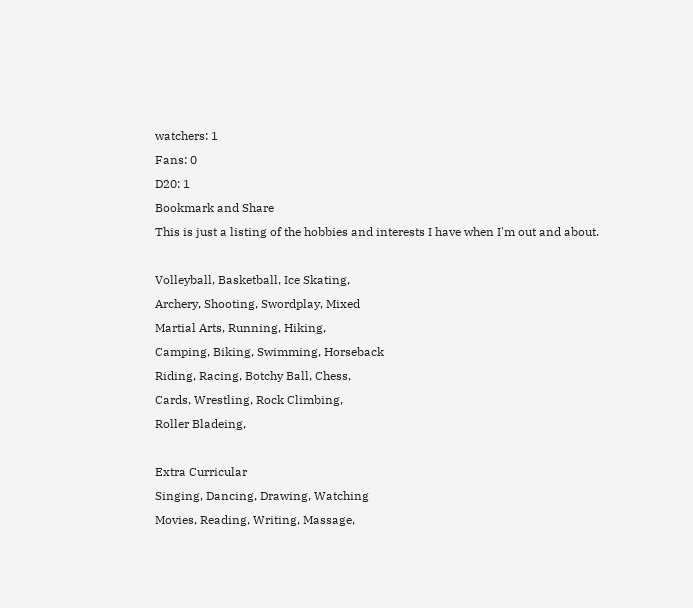watchers: 1
Fans: 0
D20: 1
Bookmark and Share
This is just a listing of the hobbies and interests I have when I'm out and about.

Volleyball, Basketball, Ice Skating,
Archery, Shooting, Swordplay, Mixed
Martial Arts, Running, Hiking,
Camping, Biking, Swimming, Horseback
Riding, Racing, Botchy Ball, Chess,
Cards, Wrestling, Rock Climbing,
Roller Bladeing,

Extra Curricular
Singing, Dancing, Drawing, Watching
Movies, Reading, Writing, Massage,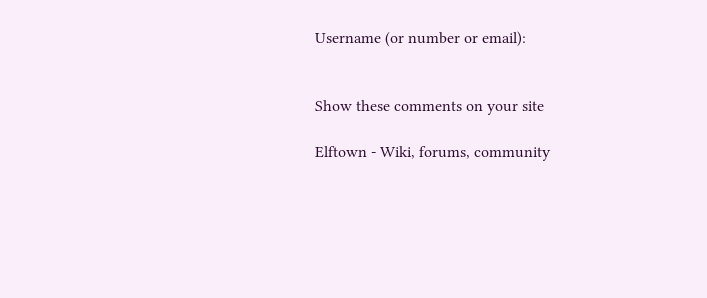Username (or number or email):


Show these comments on your site

Elftown - Wiki, forums, community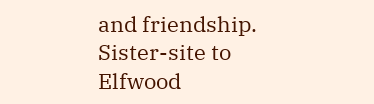and friendship. Sister-site to Elfwood